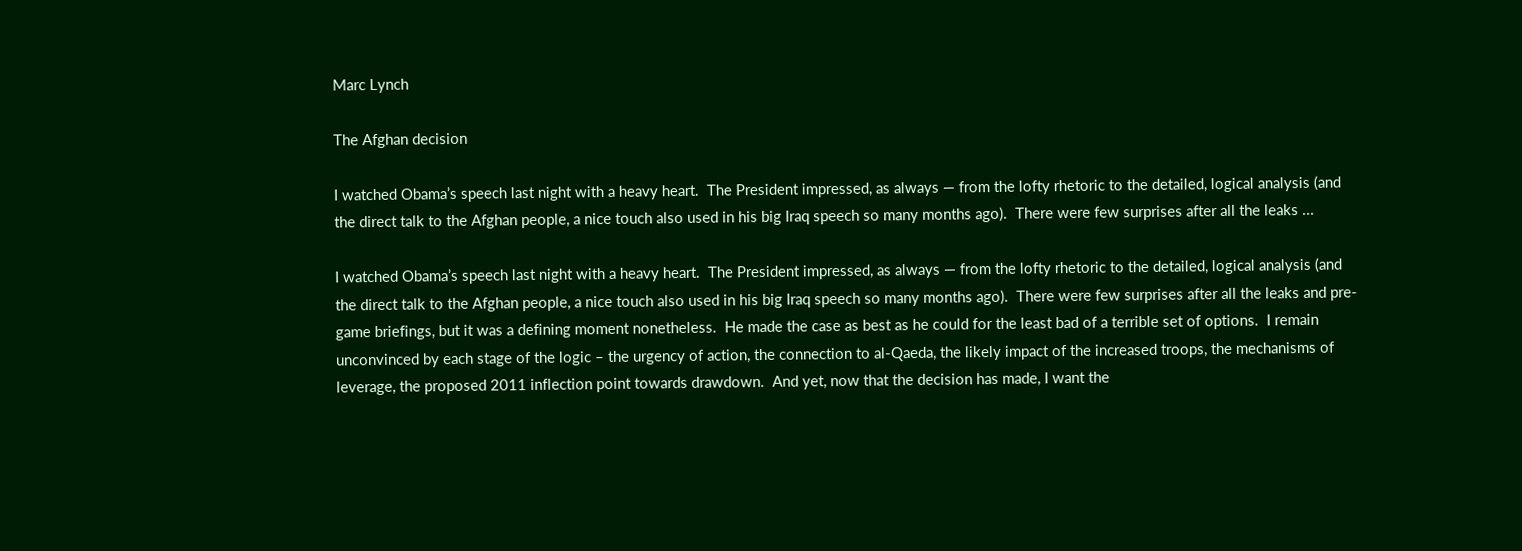Marc Lynch

The Afghan decision

I watched Obama’s speech last night with a heavy heart.  The President impressed, as always — from the lofty rhetoric to the detailed, logical analysis (and the direct talk to the Afghan people, a nice touch also used in his big Iraq speech so many months ago).  There were few surprises after all the leaks ...

I watched Obama’s speech last night with a heavy heart.  The President impressed, as always — from the lofty rhetoric to the detailed, logical analysis (and the direct talk to the Afghan people, a nice touch also used in his big Iraq speech so many months ago).  There were few surprises after all the leaks and pre-game briefings, but it was a defining moment nonetheless.  He made the case as best as he could for the least bad of a terrible set of options.  I remain  unconvinced by each stage of the logic – the urgency of action, the connection to al-Qaeda, the likely impact of the increased troops, the mechanisms of leverage, the proposed 2011 inflection point towards drawdown.  And yet, now that the decision has made, I want the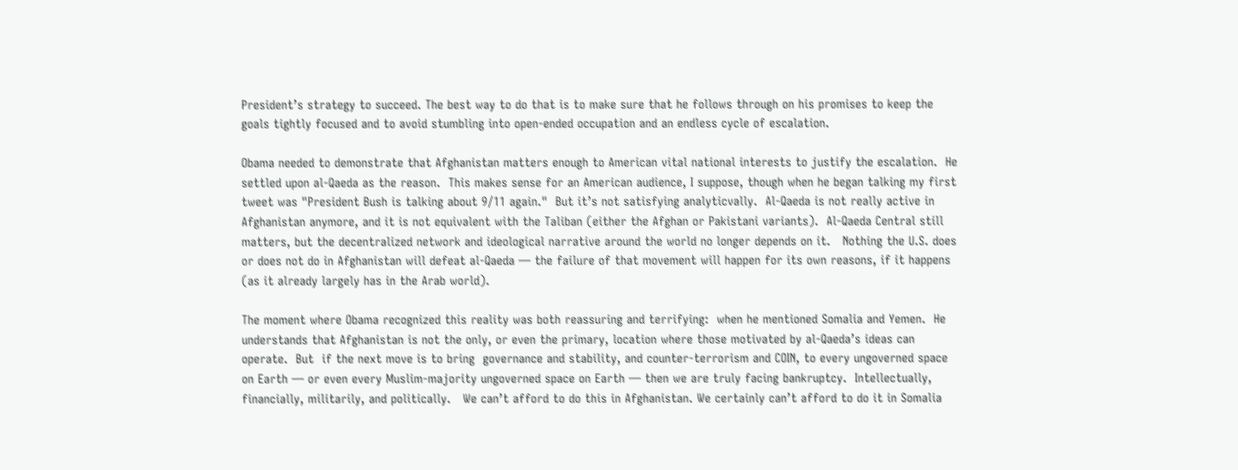President’s strategy to succeed. The best way to do that is to make sure that he follows through on his promises to keep the goals tightly focused and to avoid stumbling into open-ended occupation and an endless cycle of escalation.

Obama needed to demonstrate that Afghanistan matters enough to American vital national interests to justify the escalation.  He settled upon al-Qaeda as the reason.  This makes sense for an American audience, I suppose, though when he began talking my first tweet was "President Bush is talking about 9/11 again."  But it’s not satisfying analyticvally.  Al-Qaeda is not really active in Afghanistan anymore, and it is not equivalent with the Taliban (either the Afghan or Pakistani variants).  Al-Qaeda Central still matters, but the decentralized network and ideological narrative around the world no longer depends on it.   Nothing the U.S. does or does not do in Afghanistan will defeat al-Qaeda — the failure of that movement will happen for its own reasons, if it happens (as it already largely has in the Arab world).

The moment where Obama recognized this reality was both reassuring and terrifying:  when he mentioned Somalia and Yemen.  He understands that Afghanistan is not the only, or even the primary, location where those motivated by al-Qaeda’s ideas can operate.  But  if the next move is to bring  governance and stability, and counter-terrorism and COIN, to every ungoverned space on Earth — or even every Muslim-majority ungoverned space on Earth — then we are truly facing bankruptcy.  Intellectually, financially, militarily, and politically.   We can’t afford to do this in Afghanistan. We certainly can’t afford to do it in Somalia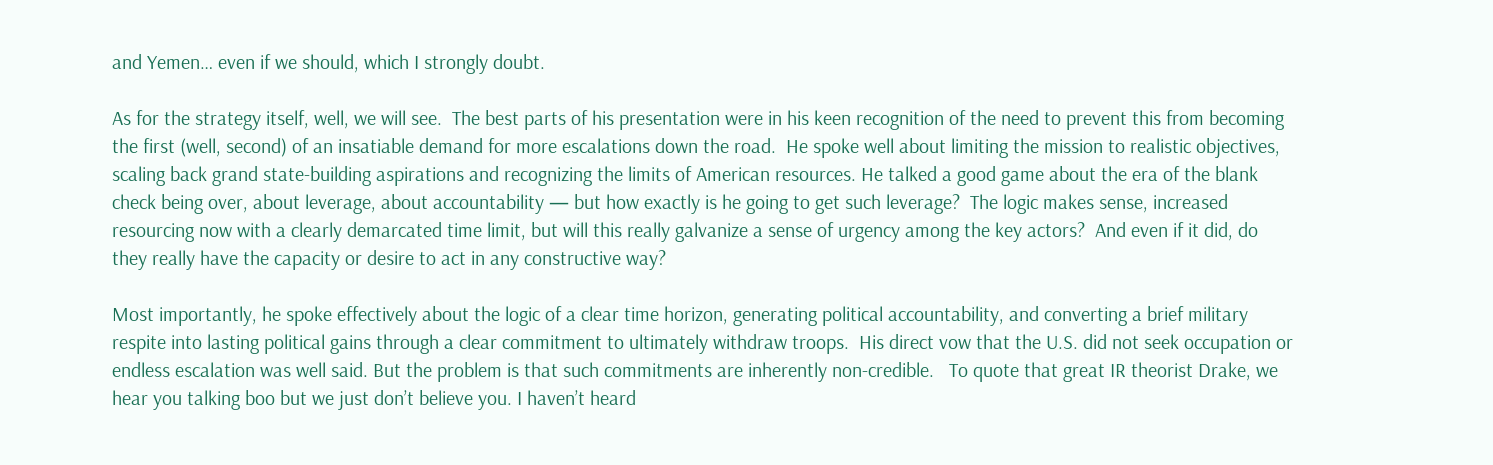and Yemen… even if we should, which I strongly doubt.

As for the strategy itself, well, we will see.  The best parts of his presentation were in his keen recognition of the need to prevent this from becoming the first (well, second) of an insatiable demand for more escalations down the road.  He spoke well about limiting the mission to realistic objectives, scaling back grand state-building aspirations and recognizing the limits of American resources. He talked a good game about the era of the blank check being over, about leverage, about accountability — but how exactly is he going to get such leverage?  The logic makes sense, increased resourcing now with a clearly demarcated time limit, but will this really galvanize a sense of urgency among the key actors?  And even if it did, do they really have the capacity or desire to act in any constructive way?

Most importantly, he spoke effectively about the logic of a clear time horizon, generating political accountability, and converting a brief military respite into lasting political gains through a clear commitment to ultimately withdraw troops.  His direct vow that the U.S. did not seek occupation or endless escalation was well said. But the problem is that such commitments are inherently non-credible.   To quote that great IR theorist Drake, we hear you talking boo but we just don’t believe you. I haven’t heard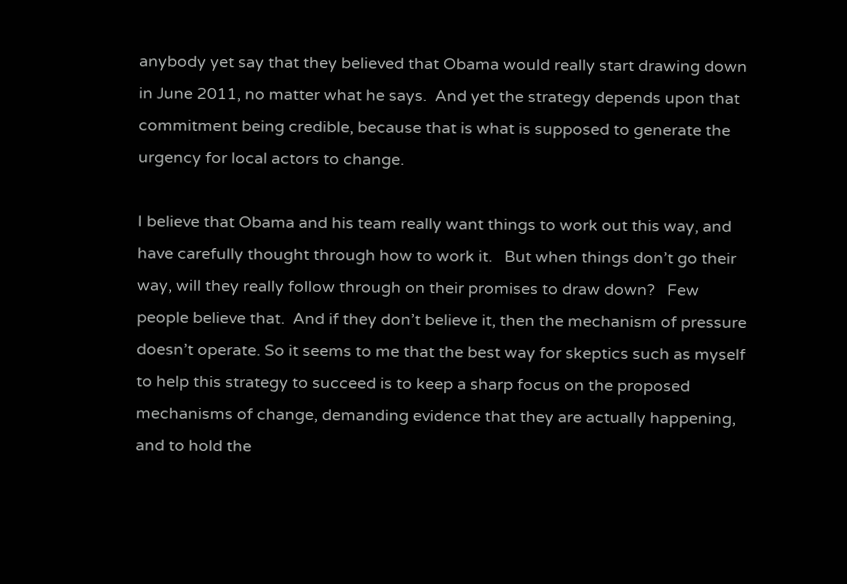anybody yet say that they believed that Obama would really start drawing down in June 2011, no matter what he says.  And yet the strategy depends upon that commitment being credible, because that is what is supposed to generate the urgency for local actors to change.

I believe that Obama and his team really want things to work out this way, and have carefully thought through how to work it.   But when things don’t go their way, will they really follow through on their promises to draw down?   Few people believe that.  And if they don’t believe it, then the mechanism of pressure doesn’t operate. So it seems to me that the best way for skeptics such as myself to help this strategy to succeed is to keep a sharp focus on the proposed mechanisms of change, demanding evidence that they are actually happening, and to hold the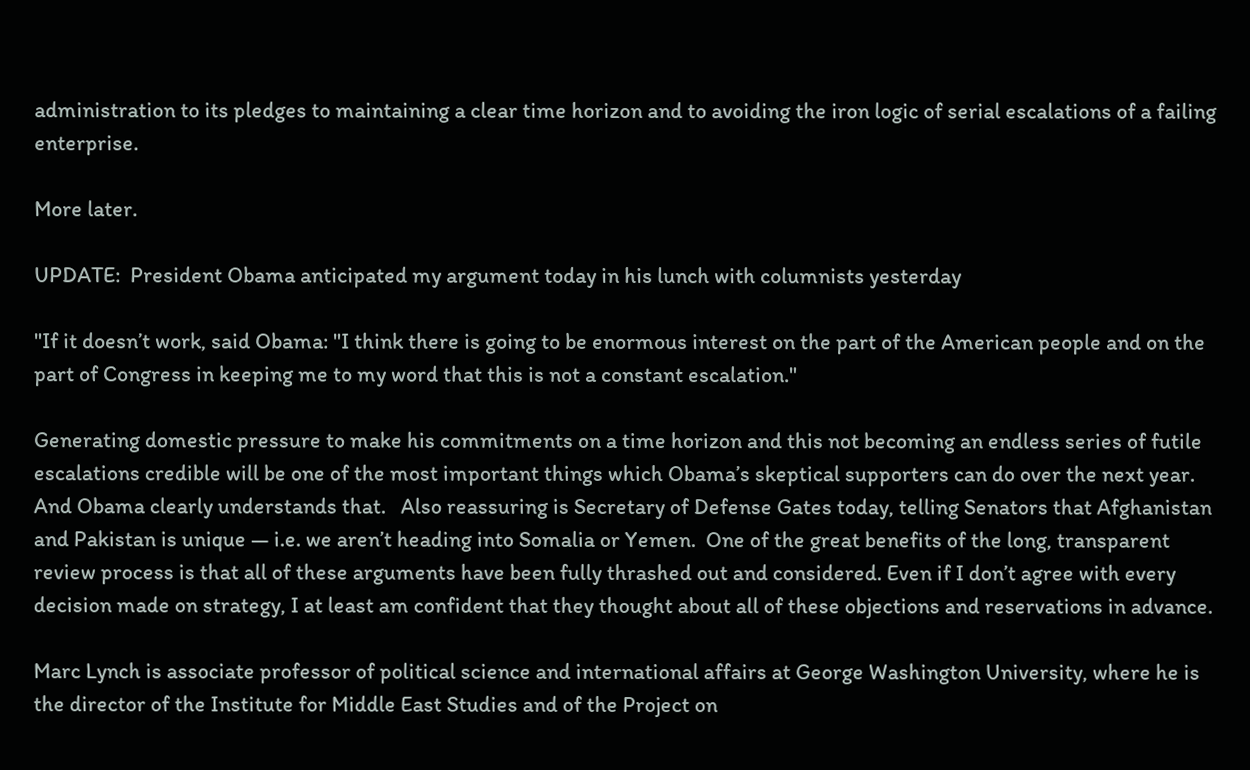administration to its pledges to maintaining a clear time horizon and to avoiding the iron logic of serial escalations of a failing enterprise.

More later.

UPDATE:  President Obama anticipated my argument today in his lunch with columnists yesterday

"If it doesn’t work, said Obama: "I think there is going to be enormous interest on the part of the American people and on the part of Congress in keeping me to my word that this is not a constant escalation."

Generating domestic pressure to make his commitments on a time horizon and this not becoming an endless series of futile escalations credible will be one of the most important things which Obama’s skeptical supporters can do over the next year.   And Obama clearly understands that.   Also reassuring is Secretary of Defense Gates today, telling Senators that Afghanistan and Pakistan is unique — i.e. we aren’t heading into Somalia or Yemen.  One of the great benefits of the long, transparent review process is that all of these arguments have been fully thrashed out and considered. Even if I don’t agree with every decision made on strategy, I at least am confident that they thought about all of these objections and reservations in advance.

Marc Lynch is associate professor of political science and international affairs at George Washington University, where he is the director of the Institute for Middle East Studies and of the Project on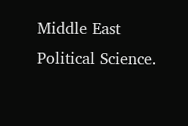Middle East Political Science.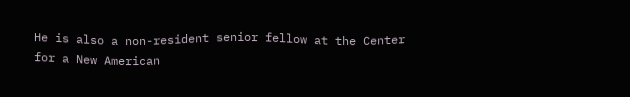He is also a non-resident senior fellow at the Center for a New American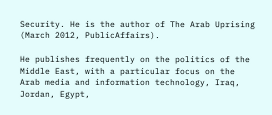Security. He is the author of The Arab Uprising (March 2012, PublicAffairs).

He publishes frequently on the politics of the Middle East, with a particular focus on the Arab media and information technology, Iraq, Jordan, Egypt,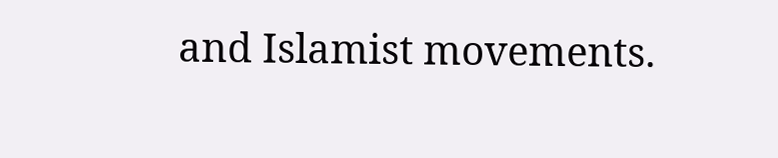and Islamist movements.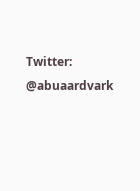Twitter: @abuaardvark